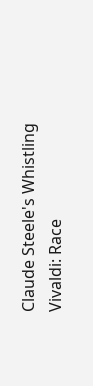Claude Steele's Whistling Vivaldi: Race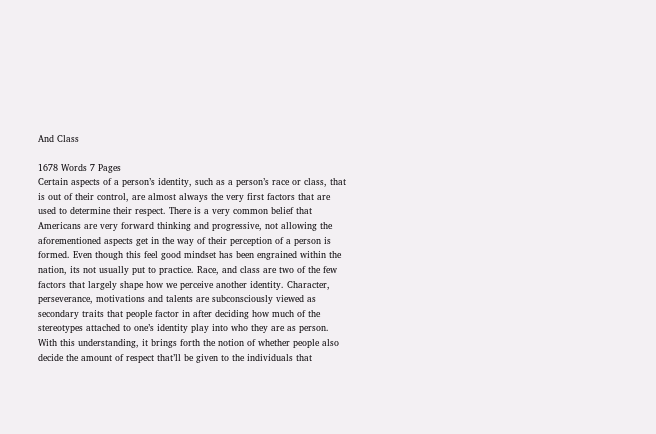And Class

1678 Words 7 Pages
Certain aspects of a person’s identity, such as a person’s race or class, that is out of their control, are almost always the very first factors that are used to determine their respect. There is a very common belief that Americans are very forward thinking and progressive, not allowing the aforementioned aspects get in the way of their perception of a person is formed. Even though this feel good mindset has been engrained within the nation, its not usually put to practice. Race, and class are two of the few factors that largely shape how we perceive another identity. Character, perseverance, motivations and talents are subconsciously viewed as secondary traits that people factor in after deciding how much of the stereotypes attached to one’s identity play into who they are as person. With this understanding, it brings forth the notion of whether people also decide the amount of respect that’ll be given to the individuals that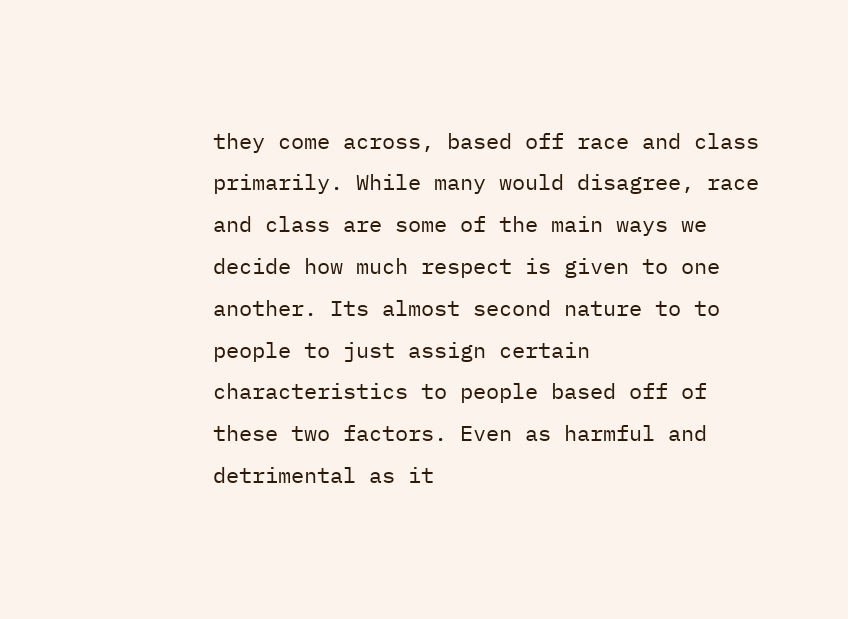they come across, based off race and class primarily. While many would disagree, race and class are some of the main ways we decide how much respect is given to one another. Its almost second nature to to people to just assign certain characteristics to people based off of these two factors. Even as harmful and detrimental as it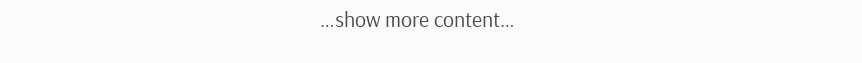…show more content…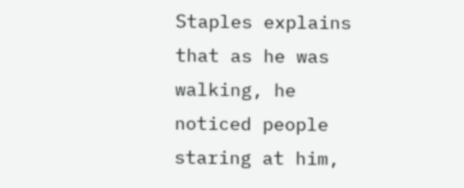Staples explains that as he was walking, he noticed people staring at him,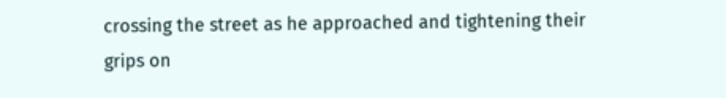crossing the street as he approached and tightening their grips on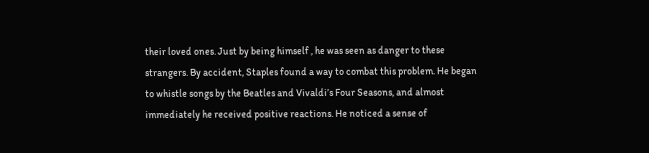their loved ones. Just by being himself , he was seen as danger to these strangers. By accident, Staples found a way to combat this problem. He began to whistle songs by the Beatles and Vivaldi’s Four Seasons, and almost immediately he received positive reactions. He noticed a sense of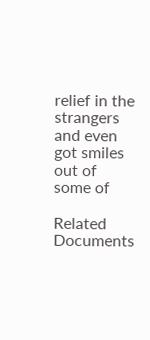relief in the strangers and even got smiles out of some of

Related Documents